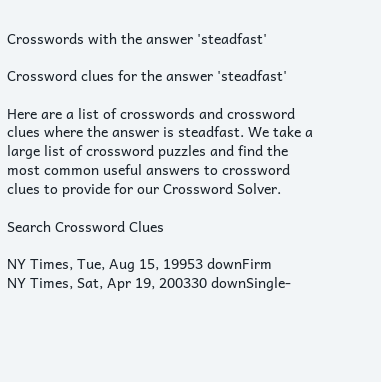Crosswords with the answer 'steadfast'

Crossword clues for the answer 'steadfast'

Here are a list of crosswords and crossword clues where the answer is steadfast. We take a large list of crossword puzzles and find the most common useful answers to crossword clues to provide for our Crossword Solver.

Search Crossword Clues

NY Times, Tue, Aug 15, 19953 downFirm
NY Times, Sat, Apr 19, 200330 downSingle-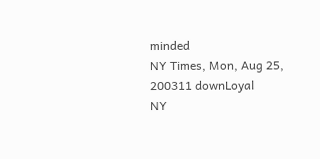minded
NY Times, Mon, Aug 25, 200311 downLoyal
NY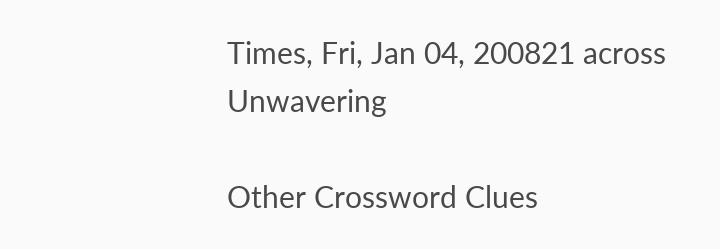Times, Fri, Jan 04, 200821 across Unwavering

Other Crossword Clues